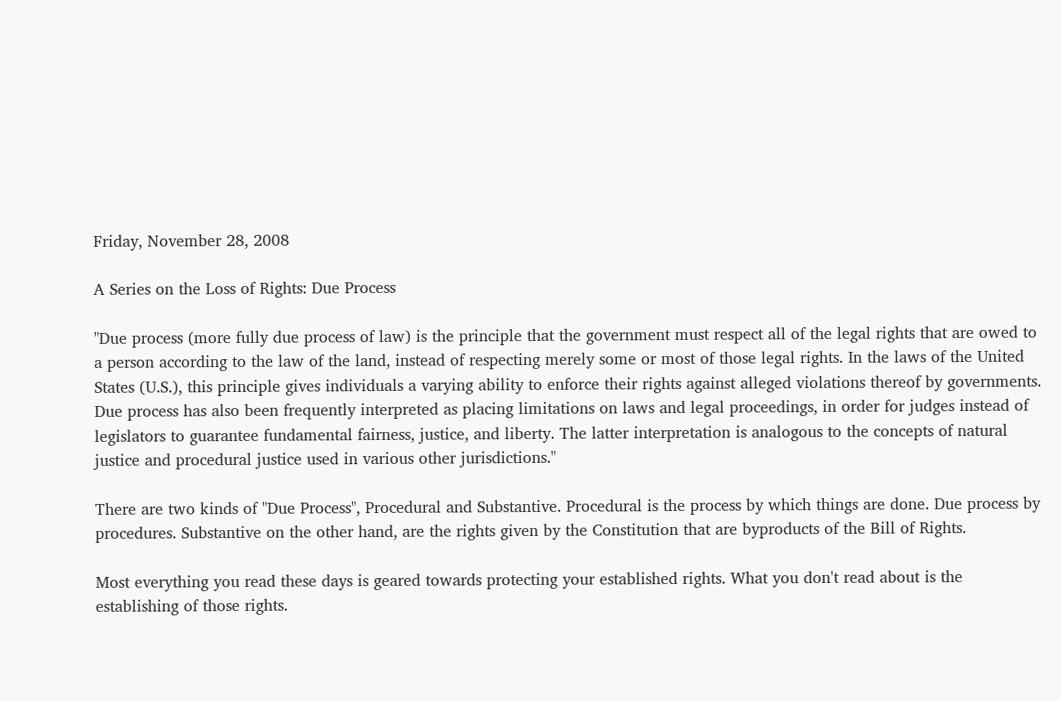Friday, November 28, 2008

A Series on the Loss of Rights: Due Process

"Due process (more fully due process of law) is the principle that the government must respect all of the legal rights that are owed to a person according to the law of the land, instead of respecting merely some or most of those legal rights. In the laws of the United States (U.S.), this principle gives individuals a varying ability to enforce their rights against alleged violations thereof by governments. Due process has also been frequently interpreted as placing limitations on laws and legal proceedings, in order for judges instead of legislators to guarantee fundamental fairness, justice, and liberty. The latter interpretation is analogous to the concepts of natural justice and procedural justice used in various other jurisdictions."

There are two kinds of "Due Process", Procedural and Substantive. Procedural is the process by which things are done. Due process by procedures. Substantive on the other hand, are the rights given by the Constitution that are byproducts of the Bill of Rights.

Most everything you read these days is geared towards protecting your established rights. What you don't read about is the establishing of those rights.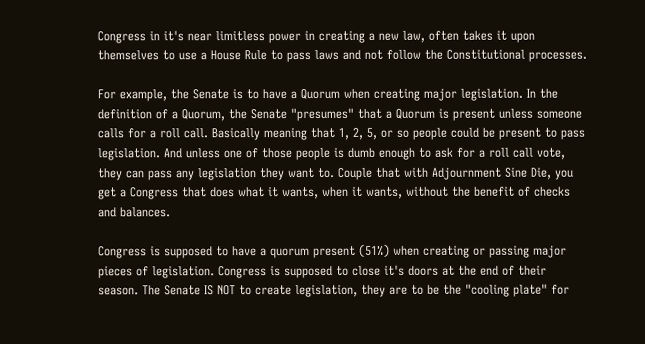Congress in it's near limitless power in creating a new law, often takes it upon themselves to use a House Rule to pass laws and not follow the Constitutional processes.

For example, the Senate is to have a Quorum when creating major legislation. In the definition of a Quorum, the Senate "presumes" that a Quorum is present unless someone calls for a roll call. Basically meaning that 1, 2, 5, or so people could be present to pass legislation. And unless one of those people is dumb enough to ask for a roll call vote, they can pass any legislation they want to. Couple that with Adjournment Sine Die, you get a Congress that does what it wants, when it wants, without the benefit of checks and balances.

Congress is supposed to have a quorum present (51%) when creating or passing major pieces of legislation. Congress is supposed to close it's doors at the end of their season. The Senate IS NOT to create legislation, they are to be the "cooling plate" for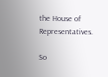the House of Representatives.

So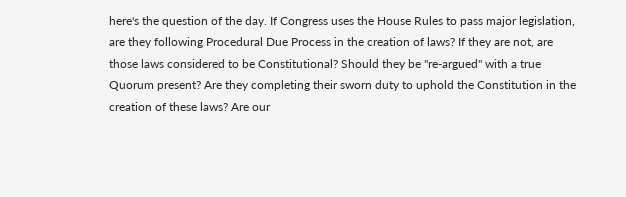here's the question of the day. If Congress uses the House Rules to pass major legislation, are they following Procedural Due Process in the creation of laws? If they are not, are those laws considered to be Constitutional? Should they be "re-argued" with a true Quorum present? Are they completing their sworn duty to uphold the Constitution in the creation of these laws? Are our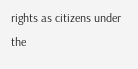rights as citizens under the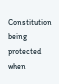Constitution being protected when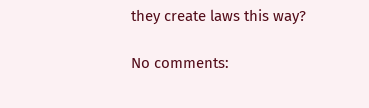they create laws this way?

No comments: